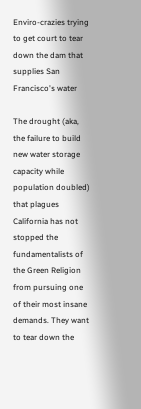Enviro-crazies trying to get court to tear down the dam that supplies San Francisco's water

The drought (aka, the failure to build new water storage capacity while population doubled) that plagues California has not stopped the fundamentalists of the Green Religion from pursuing one of their most insane demands. They want to tear down the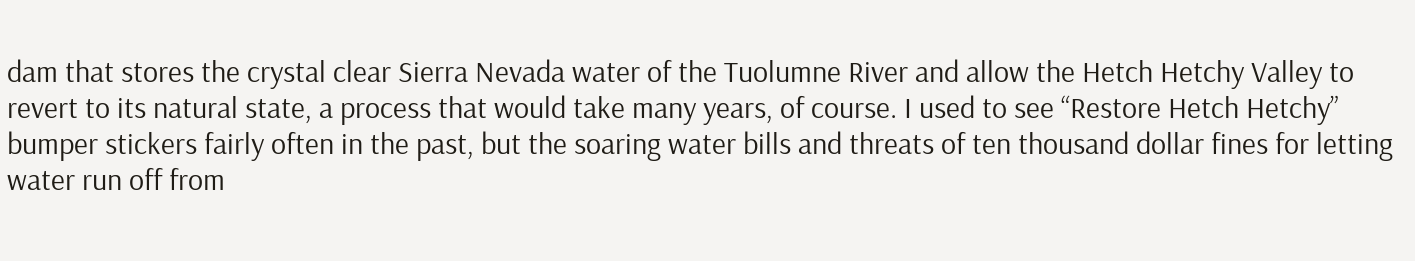dam that stores the crystal clear Sierra Nevada water of the Tuolumne River and allow the Hetch Hetchy Valley to revert to its natural state, a process that would take many years, of course. I used to see “Restore Hetch Hetchy” bumper stickers fairly often in the past, but the soaring water bills and threats of ten thousand dollar fines for letting water run off from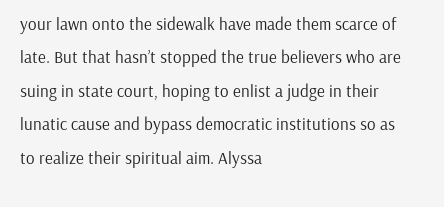your lawn onto the sidewalk have made them scarce of late. But that hasn’t stopped the true believers who are suing in state court, hoping to enlist a judge in their lunatic cause and bypass democratic institutions so as to realize their spiritual aim. Alyssa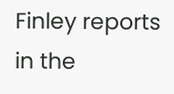Finley reports in the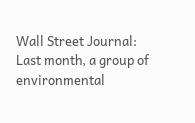Wall Street Journal: Last month, a group of environmental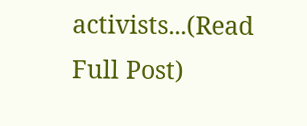activists...(Read Full Post)